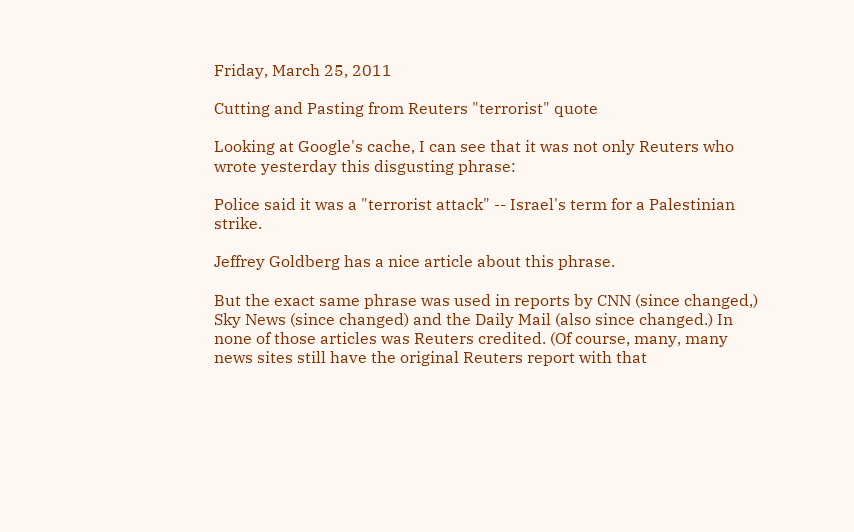Friday, March 25, 2011

Cutting and Pasting from Reuters "terrorist" quote

Looking at Google's cache, I can see that it was not only Reuters who wrote yesterday this disgusting phrase:

Police said it was a "terrorist attack" -- Israel's term for a Palestinian strike.

Jeffrey Goldberg has a nice article about this phrase.

But the exact same phrase was used in reports by CNN (since changed,) Sky News (since changed) and the Daily Mail (also since changed.) In none of those articles was Reuters credited. (Of course, many, many news sites still have the original Reuters report with that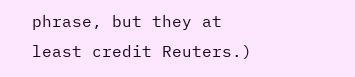phrase, but they at least credit Reuters.)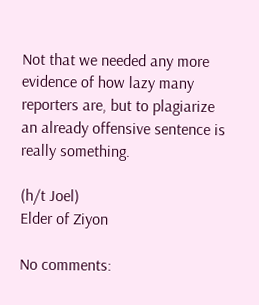Not that we needed any more evidence of how lazy many reporters are, but to plagiarize an already offensive sentence is really something.

(h/t Joel)
Elder of Ziyon

No comments: